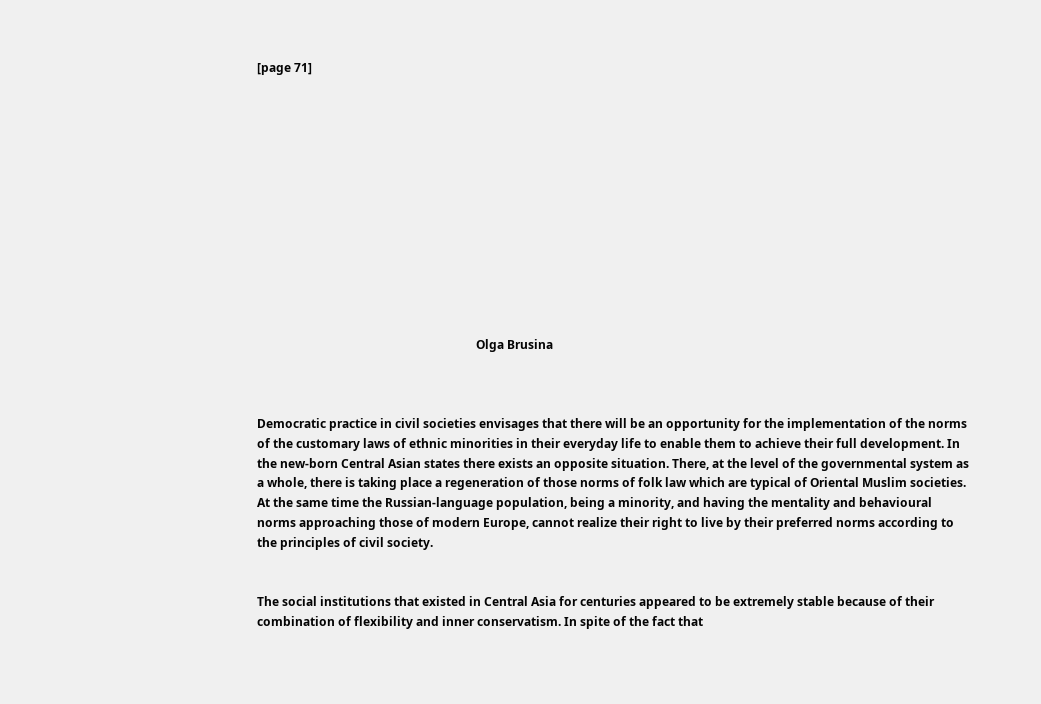[page 71]













                                                                         Olga Brusina



Democratic practice in civil societies envisages that there will be an opportunity for the implementation of the norms of the customary laws of ethnic minorities in their everyday life to enable them to achieve their full development. In the new-born Central Asian states there exists an opposite situation. There, at the level of the governmental system as a whole, there is taking place a regeneration of those norms of folk law which are typical of Oriental Muslim societies. At the same time the Russian-language population, being a minority, and having the mentality and behavioural norms approaching those of modern Europe, cannot realize their right to live by their preferred norms according to the principles of civil society.


The social institutions that existed in Central Asia for centuries appeared to be extremely stable because of their combination of flexibility and inner conservatism. In spite of the fact that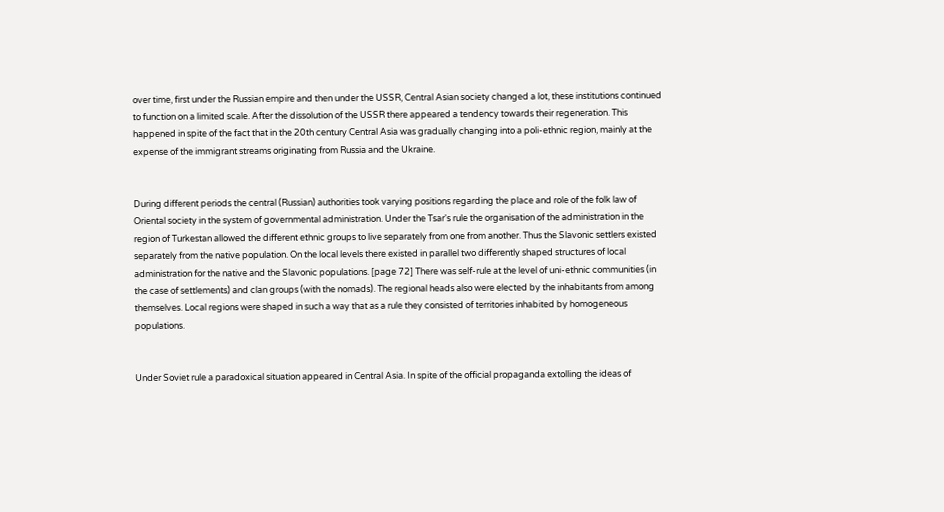over time, first under the Russian empire and then under the USSR, Central Asian society changed a lot, these institutions continued to function on a limited scale. After the dissolution of the USSR there appeared a tendency towards their regeneration. This happened in spite of the fact that in the 20th century Central Asia was gradually changing into a poli-ethnic region, mainly at the expense of the immigrant streams originating from Russia and the Ukraine.


During different periods the central (Russian) authorities took varying positions regarding the place and role of the folk law of Oriental society in the system of governmental administration. Under the Tsar's rule the organisation of the administration in the region of Turkestan allowed the different ethnic groups to live separately from one from another. Thus the Slavonic settlers existed separately from the native population. On the local levels there existed in parallel two differently shaped structures of local administration for the native and the Slavonic populations. [page 72] There was self-rule at the level of uni-ethnic communities (in the case of settlements) and clan groups (with the nomads). The regional heads also were elected by the inhabitants from among themselves. Local regions were shaped in such a way that as a rule they consisted of territories inhabited by homogeneous populations.


Under Soviet rule a paradoxical situation appeared in Central Asia. In spite of the official propaganda extolling the ideas of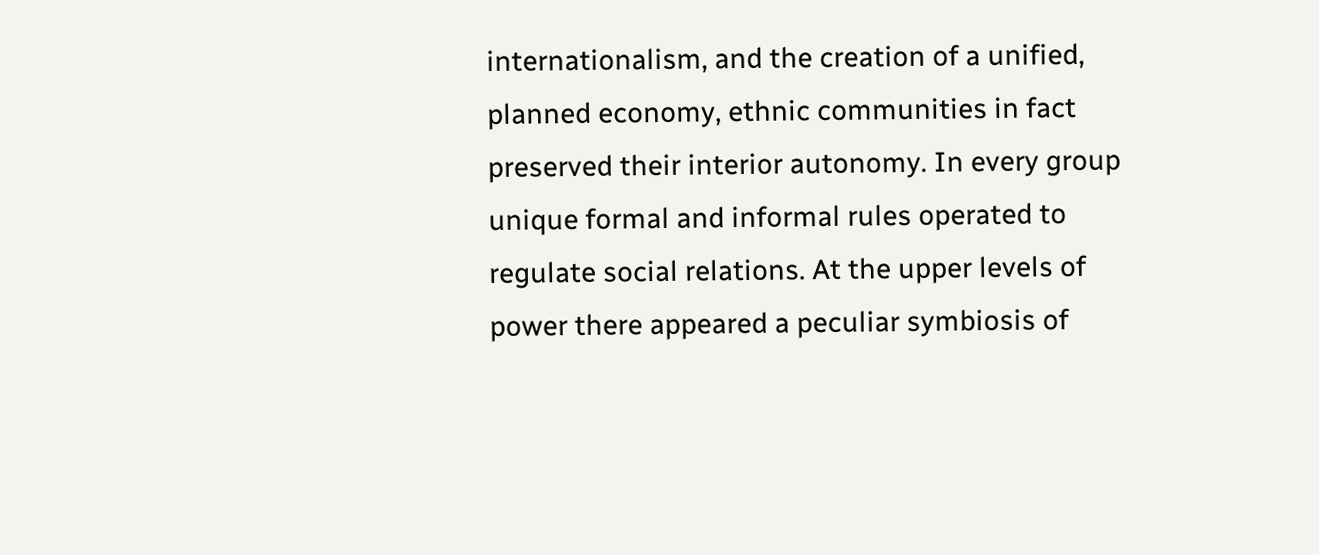internationalism, and the creation of a unified, planned economy, ethnic communities in fact preserved their interior autonomy. In every group unique formal and informal rules operated to regulate social relations. At the upper levels of power there appeared a peculiar symbiosis of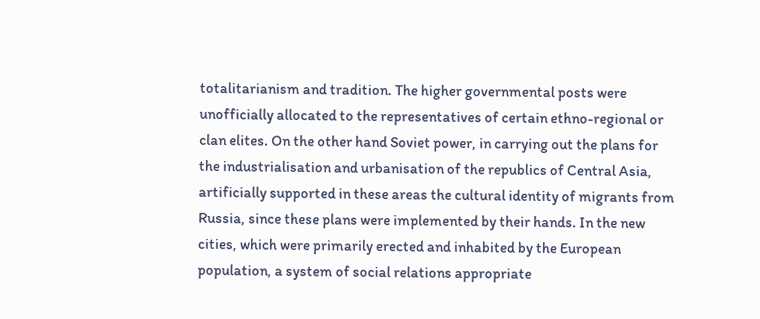totalitarianism and tradition. The higher governmental posts were unofficially allocated to the representatives of certain ethno-regional or clan elites. On the other hand Soviet power, in carrying out the plans for the industrialisation and urbanisation of the republics of Central Asia, artificially supported in these areas the cultural identity of migrants from Russia, since these plans were implemented by their hands. In the new cities, which were primarily erected and inhabited by the European population, a system of social relations appropriate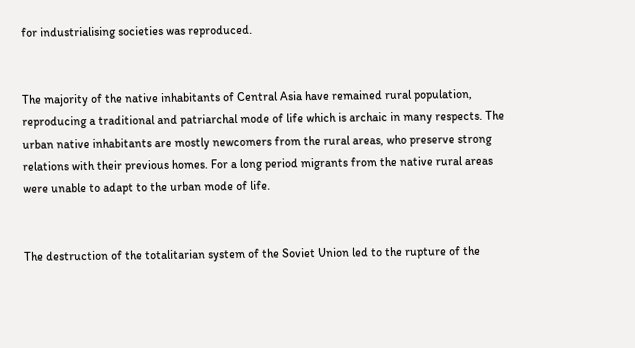for industrialising societies was reproduced.


The majority of the native inhabitants of Central Asia have remained rural population, reproducing a traditional and patriarchal mode of life which is archaic in many respects. The urban native inhabitants are mostly newcomers from the rural areas, who preserve strong relations with their previous homes. For a long period migrants from the native rural areas were unable to adapt to the urban mode of life.


The destruction of the totalitarian system of the Soviet Union led to the rupture of the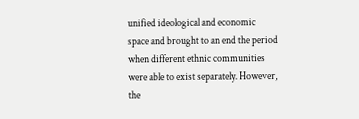unified ideological and economic space and brought to an end the period when different ethnic communities were able to exist separately. However, the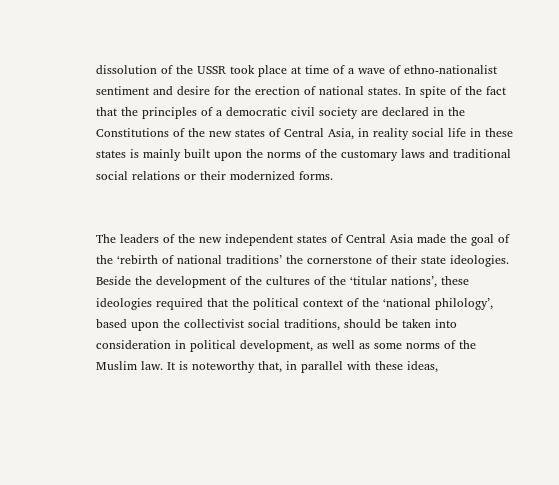dissolution of the USSR took place at time of a wave of ethno-nationalist sentiment and desire for the erection of national states. In spite of the fact that the principles of a democratic civil society are declared in the Constitutions of the new states of Central Asia, in reality social life in these states is mainly built upon the norms of the customary laws and traditional social relations or their modernized forms.


The leaders of the new independent states of Central Asia made the goal of the ‘rebirth of national traditions’ the cornerstone of their state ideologies. Beside the development of the cultures of the ‘titular nations’, these ideologies required that the political context of the ‘national philology’, based upon the collectivist social traditions, should be taken into consideration in political development, as well as some norms of the Muslim law. It is noteworthy that, in parallel with these ideas,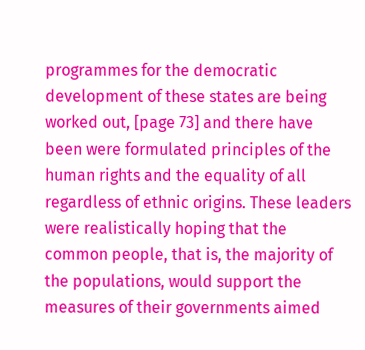programmes for the democratic development of these states are being worked out, [page 73] and there have been were formulated principles of the human rights and the equality of all regardless of ethnic origins. These leaders were realistically hoping that the common people, that is, the majority of the populations, would support the measures of their governments aimed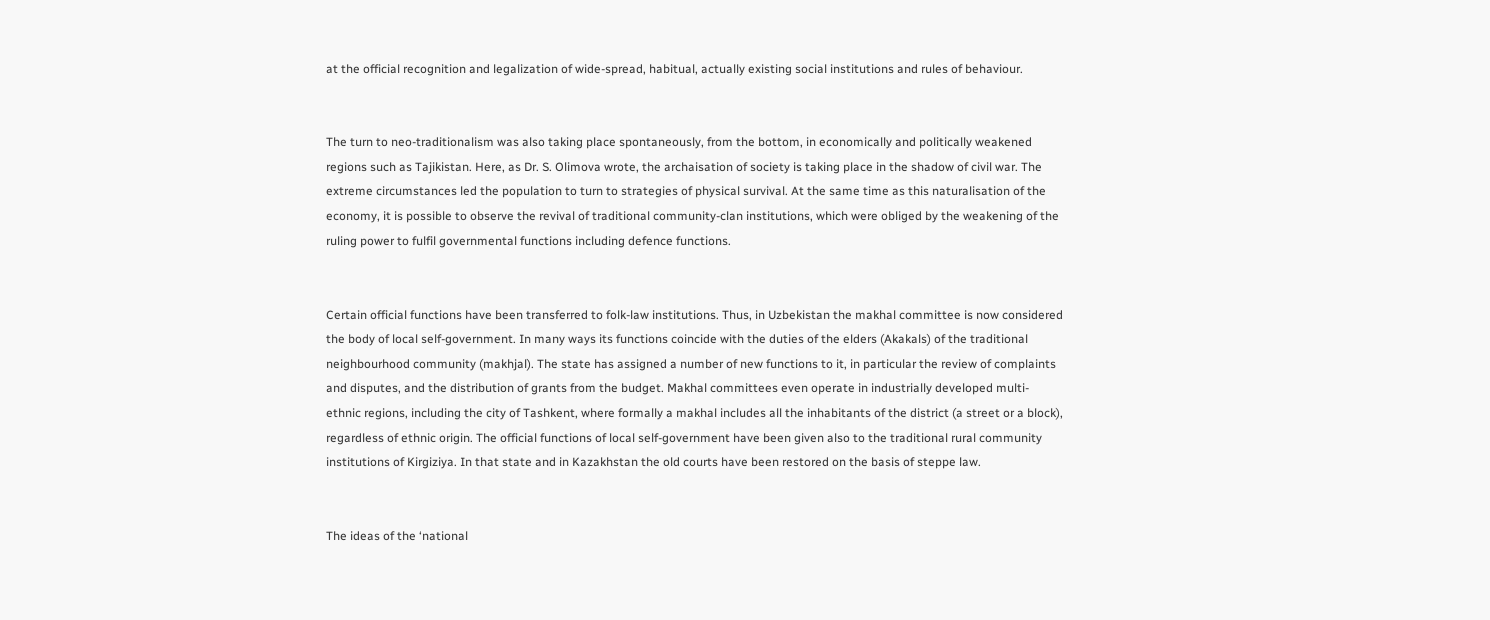at the official recognition and legalization of wide-spread, habitual, actually existing social institutions and rules of behaviour.


The turn to neo-traditionalism was also taking place spontaneously, from the bottom, in economically and politically weakened regions such as Tajikistan. Here, as Dr. S. Olimova wrote, the archaisation of society is taking place in the shadow of civil war. The extreme circumstances led the population to turn to strategies of physical survival. At the same time as this naturalisation of the economy, it is possible to observe the revival of traditional community-clan institutions, which were obliged by the weakening of the ruling power to fulfil governmental functions including defence functions.


Certain official functions have been transferred to folk-law institutions. Thus, in Uzbekistan the makhal committee is now considered the body of local self-government. In many ways its functions coincide with the duties of the elders (Akakals) of the traditional neighbourhood community (makhjal). The state has assigned a number of new functions to it, in particular the review of complaints and disputes, and the distribution of grants from the budget. Makhal committees even operate in industrially developed multi-ethnic regions, including the city of Tashkent, where formally a makhal includes all the inhabitants of the district (a street or a block), regardless of ethnic origin. The official functions of local self-government have been given also to the traditional rural community institutions of Kirgiziya. In that state and in Kazakhstan the old courts have been restored on the basis of steppe law.


The ideas of the ‘national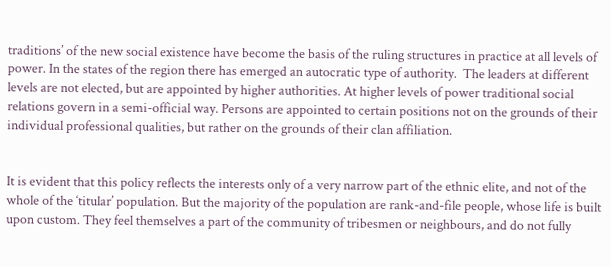traditions’ of the new social existence have become the basis of the ruling structures in practice at all levels of power. In the states of the region there has emerged an autocratic type of authority.  The leaders at different levels are not elected, but are appointed by higher authorities. At higher levels of power traditional social relations govern in a semi-official way. Persons are appointed to certain positions not on the grounds of their individual professional qualities, but rather on the grounds of their clan affiliation.


It is evident that this policy reflects the interests only of a very narrow part of the ethnic elite, and not of the whole of the ‘titular’ population. But the majority of the population are rank-and-file people, whose life is built upon custom. They feel themselves a part of the community of tribesmen or neighbours, and do not fully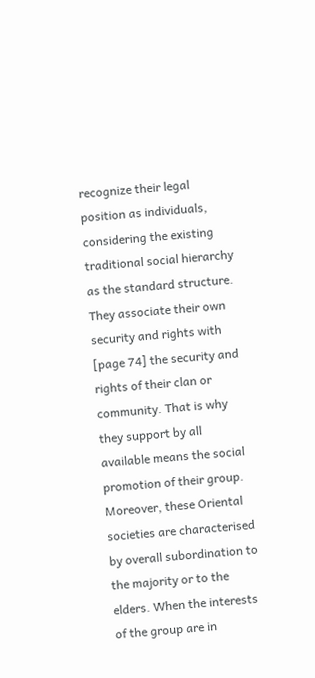recognize their legal position as individuals, considering the existing traditional social hierarchy as the standard structure. They associate their own security and rights with [page 74] the security and rights of their clan or community. That is why they support by all available means the social promotion of their group. Moreover, these Oriental societies are characterised by overall subordination to the majority or to the elders. When the interests of the group are in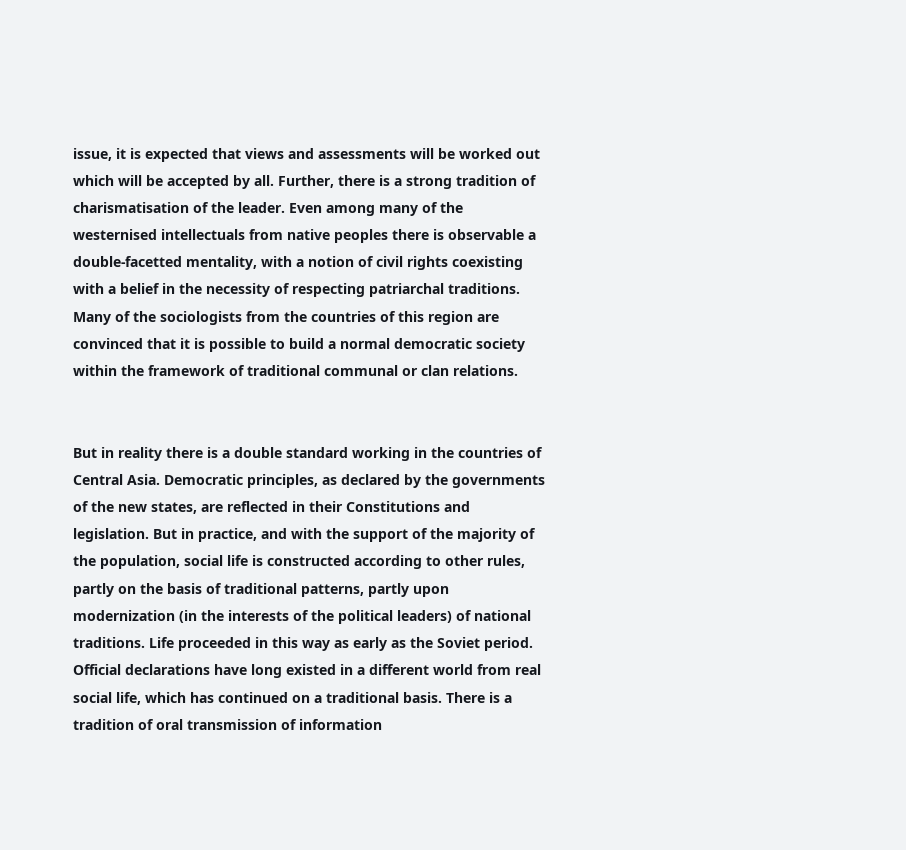issue, it is expected that views and assessments will be worked out which will be accepted by all. Further, there is a strong tradition of charismatisation of the leader. Even among many of the westernised intellectuals from native peoples there is observable a double-facetted mentality, with a notion of civil rights coexisting with a belief in the necessity of respecting patriarchal traditions. Many of the sociologists from the countries of this region are convinced that it is possible to build a normal democratic society within the framework of traditional communal or clan relations.


But in reality there is a double standard working in the countries of Central Asia. Democratic principles, as declared by the governments of the new states, are reflected in their Constitutions and legislation. But in practice, and with the support of the majority of the population, social life is constructed according to other rules, partly on the basis of traditional patterns, partly upon modernization (in the interests of the political leaders) of national traditions. Life proceeded in this way as early as the Soviet period. Official declarations have long existed in a different world from real social life, which has continued on a traditional basis. There is a tradition of oral transmission of information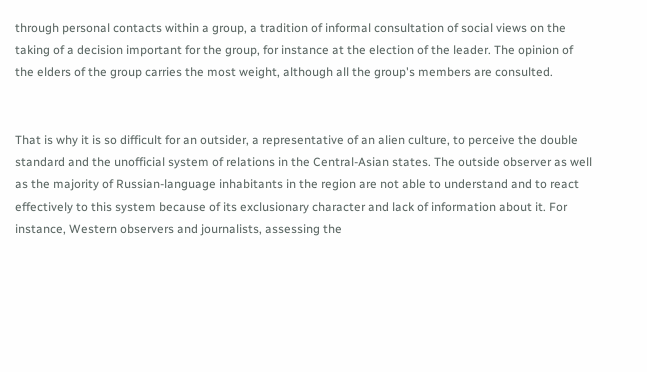through personal contacts within a group, a tradition of informal consultation of social views on the taking of a decision important for the group, for instance at the election of the leader. The opinion of the elders of the group carries the most weight, although all the group's members are consulted.


That is why it is so difficult for an outsider, a representative of an alien culture, to perceive the double standard and the unofficial system of relations in the Central-Asian states. The outside observer as well as the majority of Russian-language inhabitants in the region are not able to understand and to react effectively to this system because of its exclusionary character and lack of information about it. For instance, Western observers and journalists, assessing the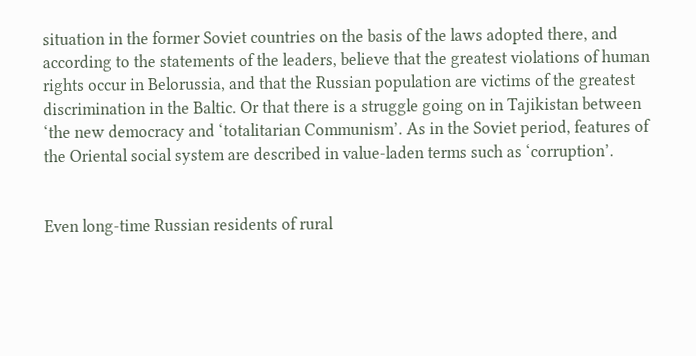situation in the former Soviet countries on the basis of the laws adopted there, and according to the statements of the leaders, believe that the greatest violations of human rights occur in Belorussia, and that the Russian population are victims of the greatest discrimination in the Baltic. Or that there is a struggle going on in Tajikistan between ‘the new democracy and ‘totalitarian Communism’. As in the Soviet period, features of the Oriental social system are described in value-laden terms such as ‘corruption’.


Even long-time Russian residents of rural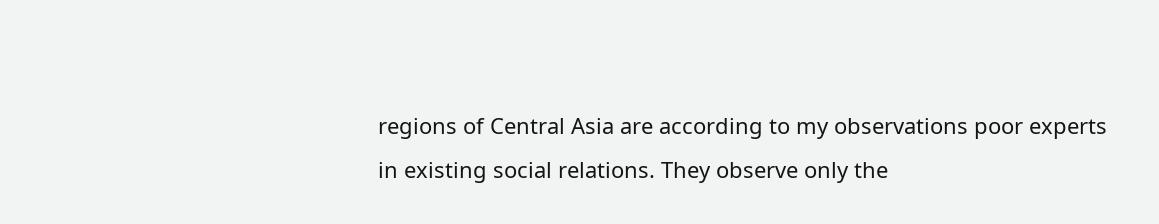regions of Central Asia are according to my observations poor experts in existing social relations. They observe only the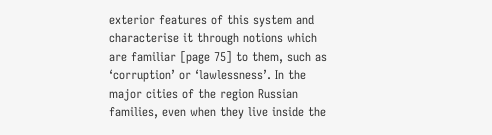exterior features of this system and characterise it through notions which are familiar [page 75] to them, such as ‘corruption’ or ‘lawlessness’. In the major cities of the region Russian families, even when they live inside the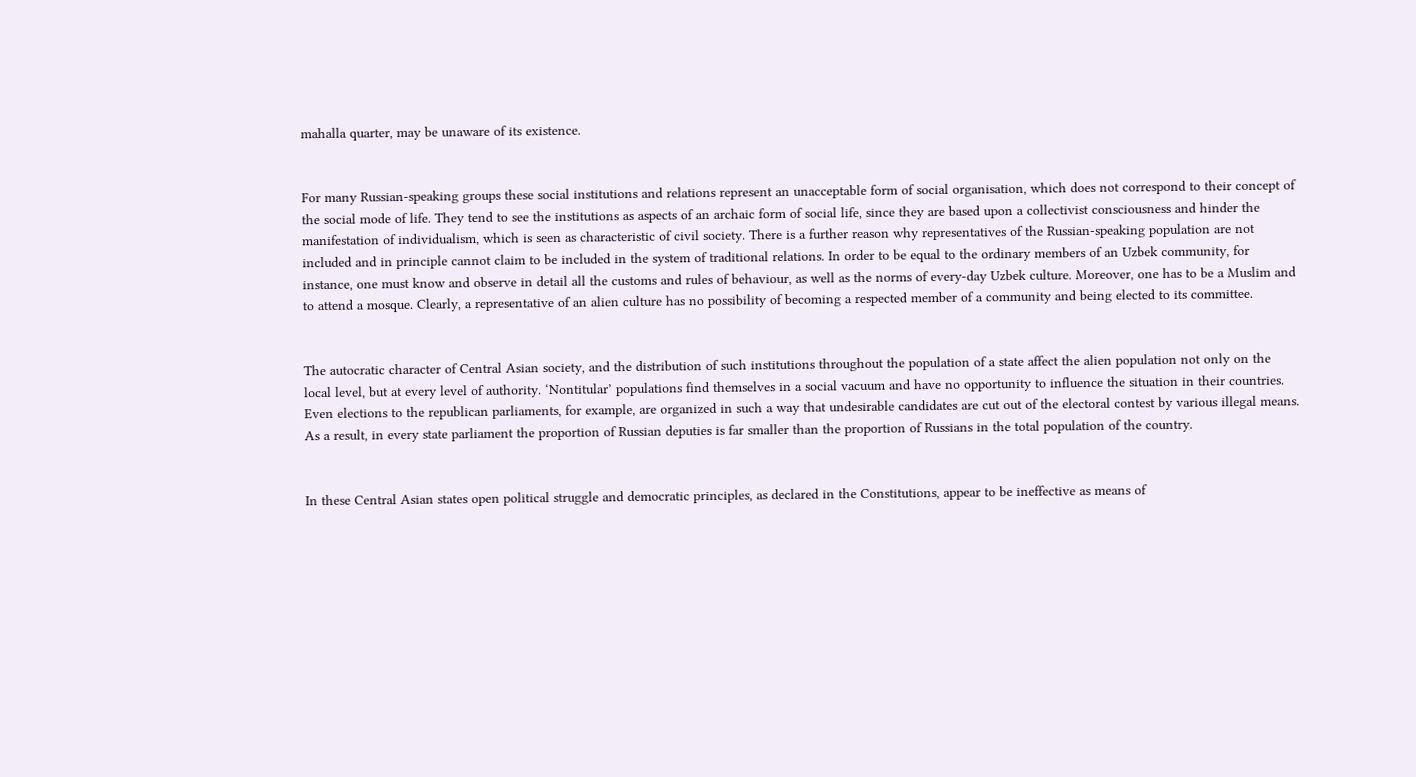mahalla quarter, may be unaware of its existence.


For many Russian-speaking groups these social institutions and relations represent an unacceptable form of social organisation, which does not correspond to their concept of the social mode of life. They tend to see the institutions as aspects of an archaic form of social life, since they are based upon a collectivist consciousness and hinder the manifestation of individualism, which is seen as characteristic of civil society. There is a further reason why representatives of the Russian-speaking population are not included and in principle cannot claim to be included in the system of traditional relations. In order to be equal to the ordinary members of an Uzbek community, for instance, one must know and observe in detail all the customs and rules of behaviour, as well as the norms of every-day Uzbek culture. Moreover, one has to be a Muslim and to attend a mosque. Clearly, a representative of an alien culture has no possibility of becoming a respected member of a community and being elected to its committee.


The autocratic character of Central Asian society, and the distribution of such institutions throughout the population of a state affect the alien population not only on the local level, but at every level of authority. ‘Nontitular’ populations find themselves in a social vacuum and have no opportunity to influence the situation in their countries. Even elections to the republican parliaments, for example, are organized in such a way that undesirable candidates are cut out of the electoral contest by various illegal means. As a result, in every state parliament the proportion of Russian deputies is far smaller than the proportion of Russians in the total population of the country.


In these Central Asian states open political struggle and democratic principles, as declared in the Constitutions, appear to be ineffective as means of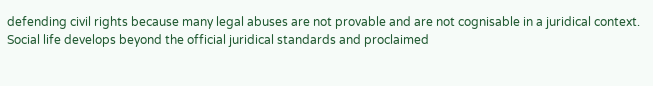defending civil rights because many legal abuses are not provable and are not cognisable in a juridical context. Social life develops beyond the official juridical standards and proclaimed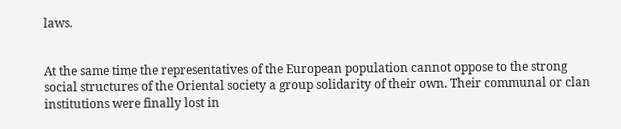laws.


At the same time the representatives of the European population cannot oppose to the strong social structures of the Oriental society a group solidarity of their own. Their communal or clan institutions were finally lost in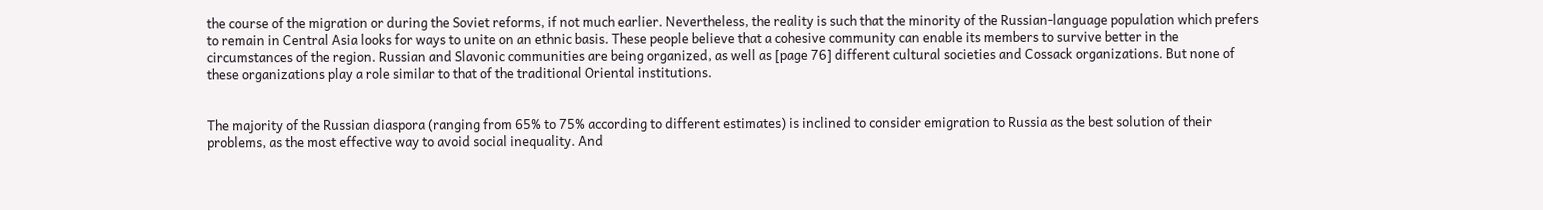the course of the migration or during the Soviet reforms, if not much earlier. Nevertheless, the reality is such that the minority of the Russian-language population which prefers to remain in Central Asia looks for ways to unite on an ethnic basis. These people believe that a cohesive community can enable its members to survive better in the circumstances of the region. Russian and Slavonic communities are being organized, as well as [page 76] different cultural societies and Cossack organizations. But none of these organizations play a role similar to that of the traditional Oriental institutions.


The majority of the Russian diaspora (ranging from 65% to 75% according to different estimates) is inclined to consider emigration to Russia as the best solution of their problems, as the most effective way to avoid social inequality. And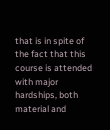that is in spite of the fact that this course is attended with major hardships, both material and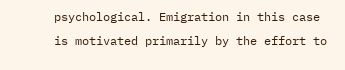psychological. Emigration in this case is motivated primarily by the effort to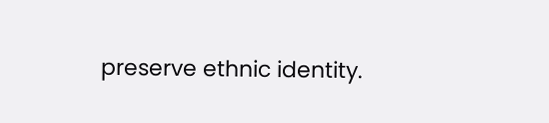preserve ethnic identity.